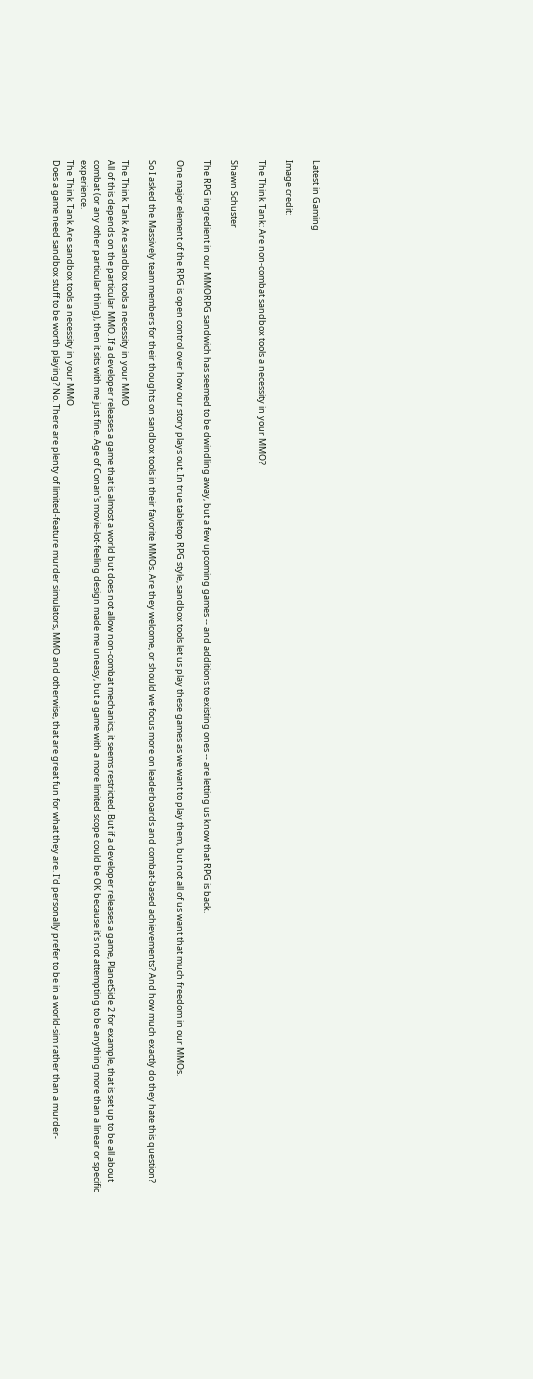Latest in Gaming

Image credit:

The Think Tank: Are non-combat sandbox tools a necessity in your MMO?

Shawn Schuster

The RPG ingredient in our MMORPG sandwich has seemed to be dwindling away, but a few upcoming games -- and additions to existing ones -- are letting us know that RPG is back.

One major element of the RPG is open control over how our story plays out. In true tabletop RPG style, sandbox tools let us play these games as we want to play them, but not all of us want that much freedom in our MMOs.

So I asked the Massively team members for their thoughts on sandbox tools in their favorite MMOs. Are they welcome, or should we focus more on leaderboards and combat-based achievements? And how much exactly do they hate this question?

The Think Tank Are sandbox tools a necessity in your MMO
All of this depends on the particular MMO. If a developer releases a game that is almost a world but does not allow non-combat mechanics, it seems restricted. But if a developer releases a game, PlanetSide 2 for example, that is set up to be all about combat (or any other particular thing), then it sits with me just fine. Age of Conan's movie-lot-feeling design made me uneasy, but a game with a more limited scope could be OK because it's not attempting to be anything more than a linear or specific experience.
The Think Tank Are sandbox tools a necessity in your MMO
Does a game need sandbox stuff to be worth playing? No. There are plenty of limited-feature murder simulators, MMO and otherwise, that are great fun for what they are. I'd personally prefer to be in a world-sim rather than a murder-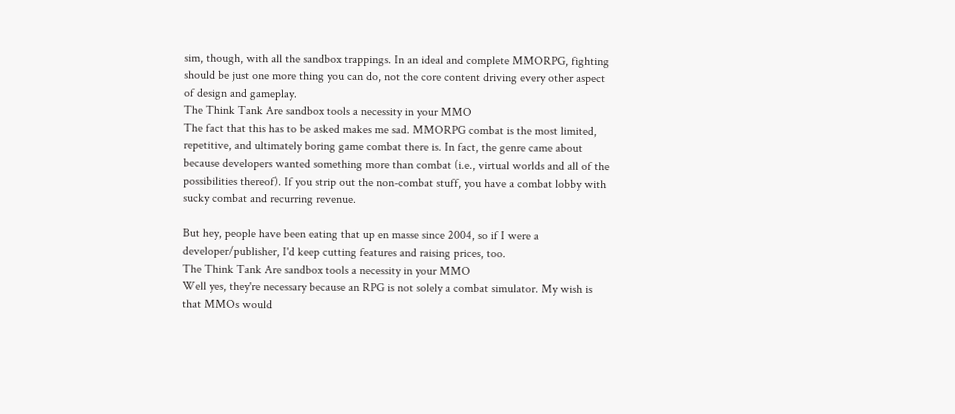sim, though, with all the sandbox trappings. In an ideal and complete MMORPG, fighting should be just one more thing you can do, not the core content driving every other aspect of design and gameplay.
The Think Tank Are sandbox tools a necessity in your MMO
The fact that this has to be asked makes me sad. MMORPG combat is the most limited, repetitive, and ultimately boring game combat there is. In fact, the genre came about because developers wanted something more than combat (i.e., virtual worlds and all of the possibilities thereof). If you strip out the non-combat stuff, you have a combat lobby with sucky combat and recurring revenue.

But hey, people have been eating that up en masse since 2004, so if I were a developer/publisher, I'd keep cutting features and raising prices, too.
The Think Tank Are sandbox tools a necessity in your MMO
Well yes, they're necessary because an RPG is not solely a combat simulator. My wish is that MMOs would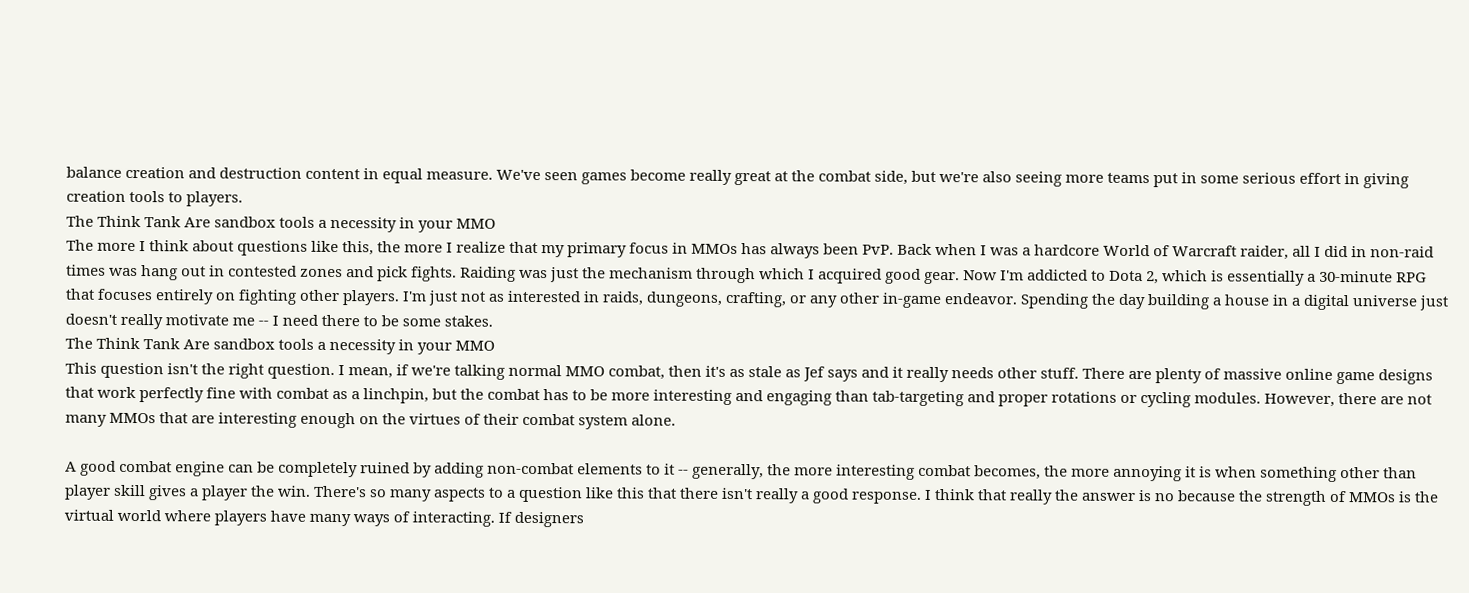balance creation and destruction content in equal measure. We've seen games become really great at the combat side, but we're also seeing more teams put in some serious effort in giving creation tools to players.
The Think Tank Are sandbox tools a necessity in your MMO
The more I think about questions like this, the more I realize that my primary focus in MMOs has always been PvP. Back when I was a hardcore World of Warcraft raider, all I did in non-raid times was hang out in contested zones and pick fights. Raiding was just the mechanism through which I acquired good gear. Now I'm addicted to Dota 2, which is essentially a 30-minute RPG that focuses entirely on fighting other players. I'm just not as interested in raids, dungeons, crafting, or any other in-game endeavor. Spending the day building a house in a digital universe just doesn't really motivate me -- I need there to be some stakes.
The Think Tank Are sandbox tools a necessity in your MMO
This question isn't the right question. I mean, if we're talking normal MMO combat, then it's as stale as Jef says and it really needs other stuff. There are plenty of massive online game designs that work perfectly fine with combat as a linchpin, but the combat has to be more interesting and engaging than tab-targeting and proper rotations or cycling modules. However, there are not many MMOs that are interesting enough on the virtues of their combat system alone.

A good combat engine can be completely ruined by adding non-combat elements to it -- generally, the more interesting combat becomes, the more annoying it is when something other than player skill gives a player the win. There's so many aspects to a question like this that there isn't really a good response. I think that really the answer is no because the strength of MMOs is the virtual world where players have many ways of interacting. If designers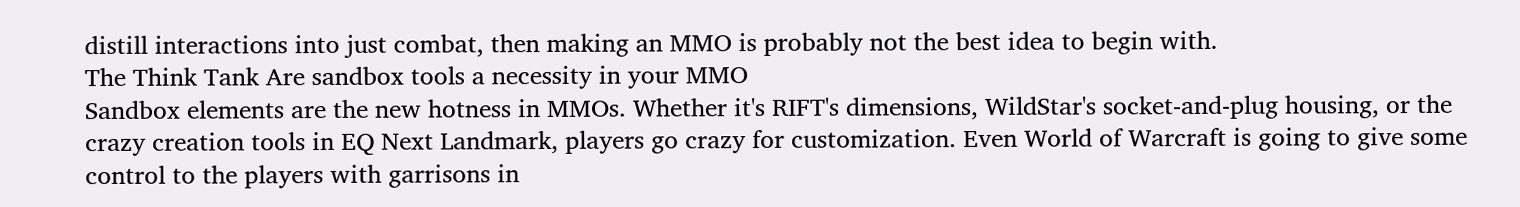distill interactions into just combat, then making an MMO is probably not the best idea to begin with.
The Think Tank Are sandbox tools a necessity in your MMO
Sandbox elements are the new hotness in MMOs. Whether it's RIFT's dimensions, WildStar's socket-and-plug housing, or the crazy creation tools in EQ Next Landmark, players go crazy for customization. Even World of Warcraft is going to give some control to the players with garrisons in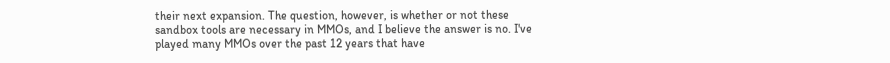their next expansion. The question, however, is whether or not these sandbox tools are necessary in MMOs, and I believe the answer is no. I've played many MMOs over the past 12 years that have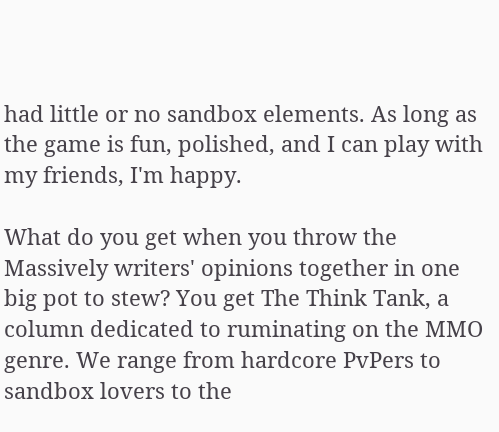had little or no sandbox elements. As long as the game is fun, polished, and I can play with my friends, I'm happy.

What do you get when you throw the Massively writers' opinions together in one big pot to stew? You get The Think Tank, a column dedicated to ruminating on the MMO genre. We range from hardcore PvPers to sandbox lovers to the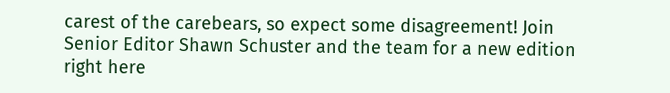carest of the carebears, so expect some disagreement! Join Senior Editor Shawn Schuster and the team for a new edition right here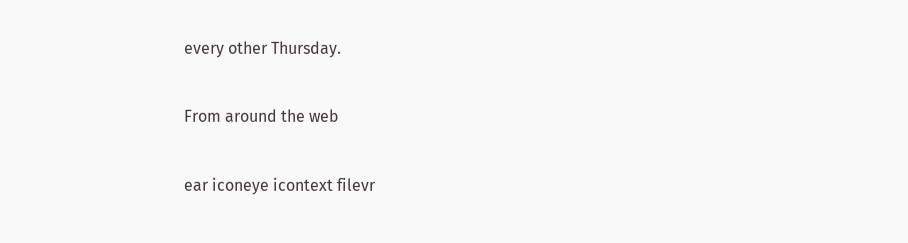every other Thursday.

From around the web

ear iconeye icontext filevr